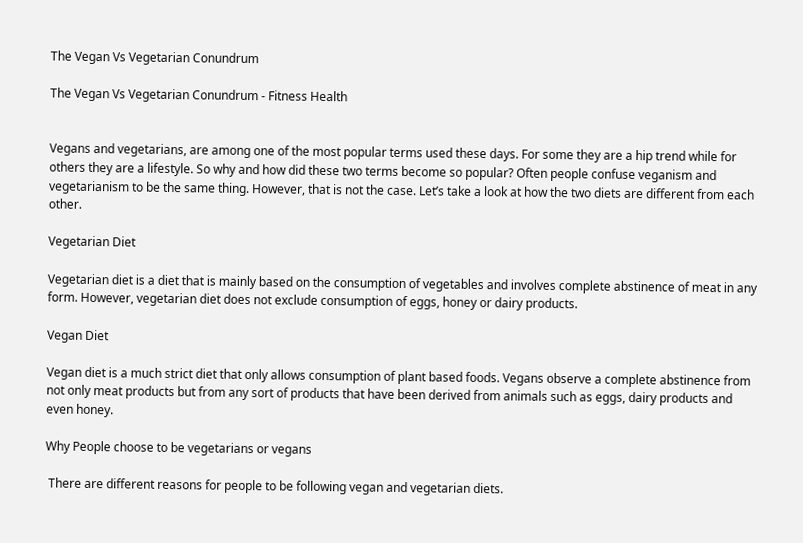The Vegan Vs Vegetarian Conundrum

The Vegan Vs Vegetarian Conundrum - Fitness Health


Vegans and vegetarians, are among one of the most popular terms used these days. For some they are a hip trend while for others they are a lifestyle. So why and how did these two terms become so popular? Often people confuse veganism and vegetarianism to be the same thing. However, that is not the case. Let’s take a look at how the two diets are different from each other.

Vegetarian Diet

Vegetarian diet is a diet that is mainly based on the consumption of vegetables and involves complete abstinence of meat in any form. However, vegetarian diet does not exclude consumption of eggs, honey or dairy products.

Vegan Diet

Vegan diet is a much strict diet that only allows consumption of plant based foods. Vegans observe a complete abstinence from not only meat products but from any sort of products that have been derived from animals such as eggs, dairy products and even honey.

Why People choose to be vegetarians or vegans

 There are different reasons for people to be following vegan and vegetarian diets.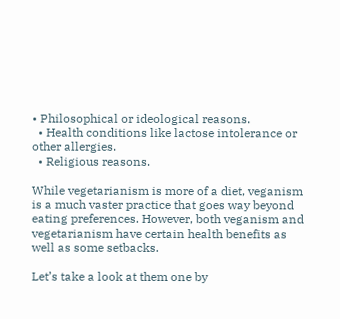• Philosophical or ideological reasons.
  • Health conditions like lactose intolerance or other allergies.
  • Religious reasons.

While vegetarianism is more of a diet, veganism is a much vaster practice that goes way beyond eating preferences. However, both veganism and vegetarianism have certain health benefits as well as some setbacks.

Let’s take a look at them one by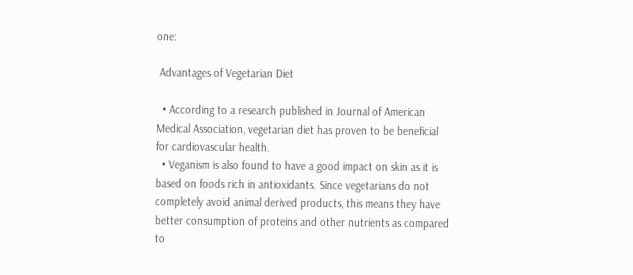one:

 Advantages of Vegetarian Diet

  • According to a research published in Journal of American Medical Association, vegetarian diet has proven to be beneficial for cardiovascular health.
  • Veganism is also found to have a good impact on skin as it is based on foods rich in antioxidants. Since vegetarians do not completely avoid animal derived products, this means they have better consumption of proteins and other nutrients as compared to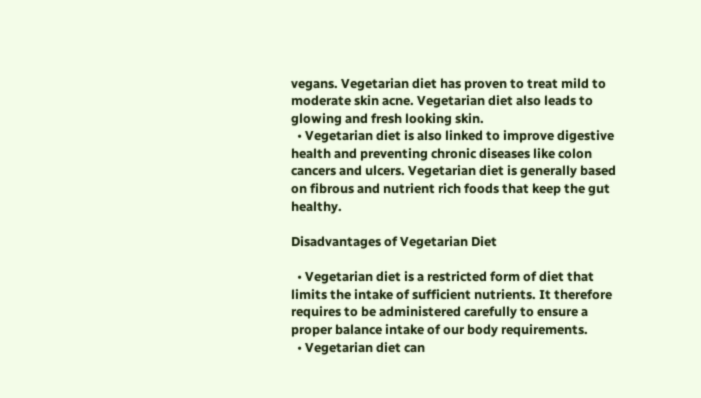vegans. Vegetarian diet has proven to treat mild to moderate skin acne. Vegetarian diet also leads to glowing and fresh looking skin.
  • Vegetarian diet is also linked to improve digestive health and preventing chronic diseases like colon cancers and ulcers. Vegetarian diet is generally based on fibrous and nutrient rich foods that keep the gut healthy.

Disadvantages of Vegetarian Diet

  • Vegetarian diet is a restricted form of diet that limits the intake of sufficient nutrients. It therefore requires to be administered carefully to ensure a proper balance intake of our body requirements.
  • Vegetarian diet can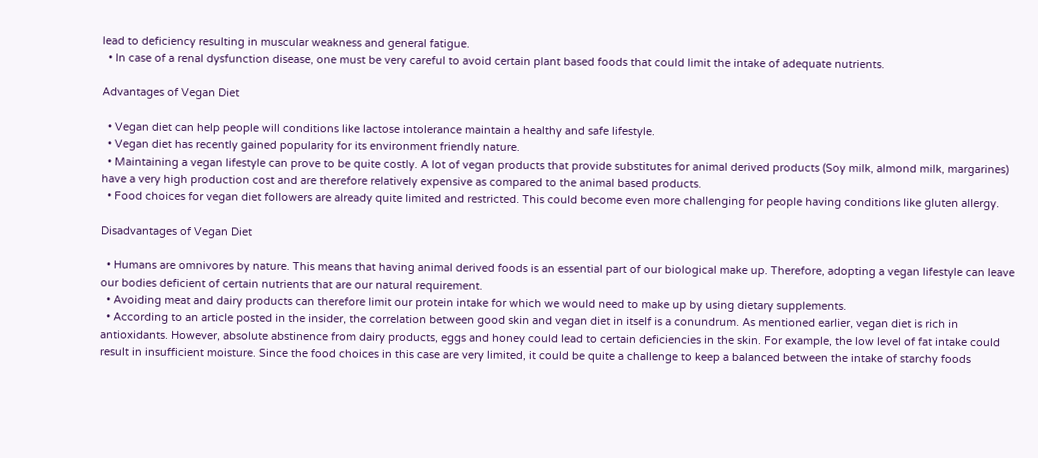lead to deficiency resulting in muscular weakness and general fatigue.
  • In case of a renal dysfunction disease, one must be very careful to avoid certain plant based foods that could limit the intake of adequate nutrients.

Advantages of Vegan Diet

  • Vegan diet can help people will conditions like lactose intolerance maintain a healthy and safe lifestyle.
  • Vegan diet has recently gained popularity for its environment friendly nature.
  • Maintaining a vegan lifestyle can prove to be quite costly. A lot of vegan products that provide substitutes for animal derived products (Soy milk, almond milk, margarines) have a very high production cost and are therefore relatively expensive as compared to the animal based products.
  • Food choices for vegan diet followers are already quite limited and restricted. This could become even more challenging for people having conditions like gluten allergy.

Disadvantages of Vegan Diet

  • Humans are omnivores by nature. This means that having animal derived foods is an essential part of our biological make up. Therefore, adopting a vegan lifestyle can leave our bodies deficient of certain nutrients that are our natural requirement.
  • Avoiding meat and dairy products can therefore limit our protein intake for which we would need to make up by using dietary supplements.
  • According to an article posted in the insider, the correlation between good skin and vegan diet in itself is a conundrum. As mentioned earlier, vegan diet is rich in antioxidants. However, absolute abstinence from dairy products, eggs and honey could lead to certain deficiencies in the skin. For example, the low level of fat intake could result in insufficient moisture. Since the food choices in this case are very limited, it could be quite a challenge to keep a balanced between the intake of starchy foods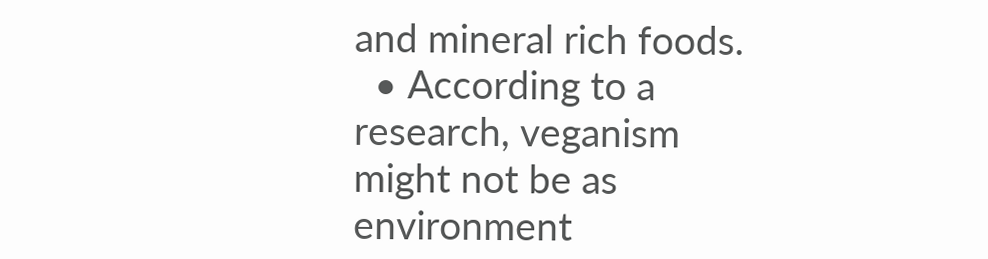and mineral rich foods.
  • According to a research, veganism might not be as environment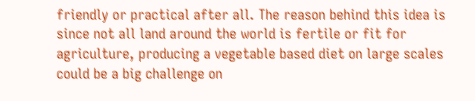friendly or practical after all. The reason behind this idea is since not all land around the world is fertile or fit for agriculture, producing a vegetable based diet on large scales could be a big challenge on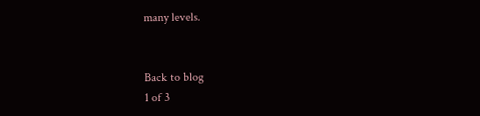many levels.


Back to blog
1 of 3